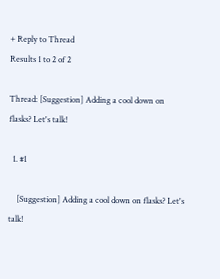+ Reply to Thread
Results 1 to 2 of 2

Thread: [Suggestion] Adding a cool down on flasks? Let's talk!

  1. #1

    [Suggestion] Adding a cool down on flasks? Let's talk!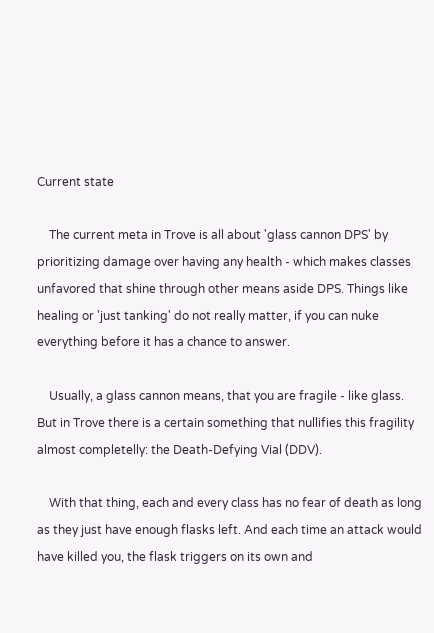Current state

    The current meta in Trove is all about 'glass cannon DPS' by prioritizing damage over having any health - which makes classes unfavored that shine through other means aside DPS. Things like healing or 'just tanking' do not really matter, if you can nuke everything before it has a chance to answer.

    Usually, a glass cannon means, that you are fragile - like glass. But in Trove there is a certain something that nullifies this fragility almost completelly: the Death-Defying Vial (DDV).

    With that thing, each and every class has no fear of death as long as they just have enough flasks left. And each time an attack would have killed you, the flask triggers on its own and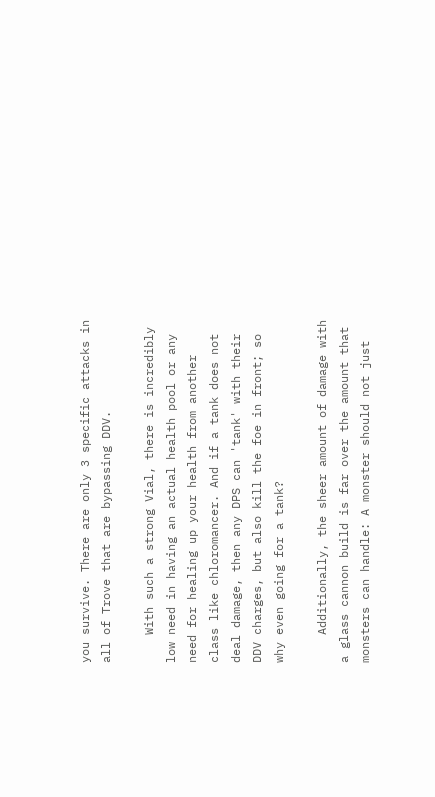you survive. There are only 3 specific attacks in all of Trove that are bypassing DDV.

    With such a strong Vial, there is incredibly low need in having an actual health pool or any need for healing up your health from another class like chloromancer. And if a tank does not deal damage, then any DPS can 'tank' with their DDV charges, but also kill the foe in front; so why even going for a tank?

    Additionally, the sheer amount of damage with a glass cannon build is far over the amount that monsters can handle: A monster should not just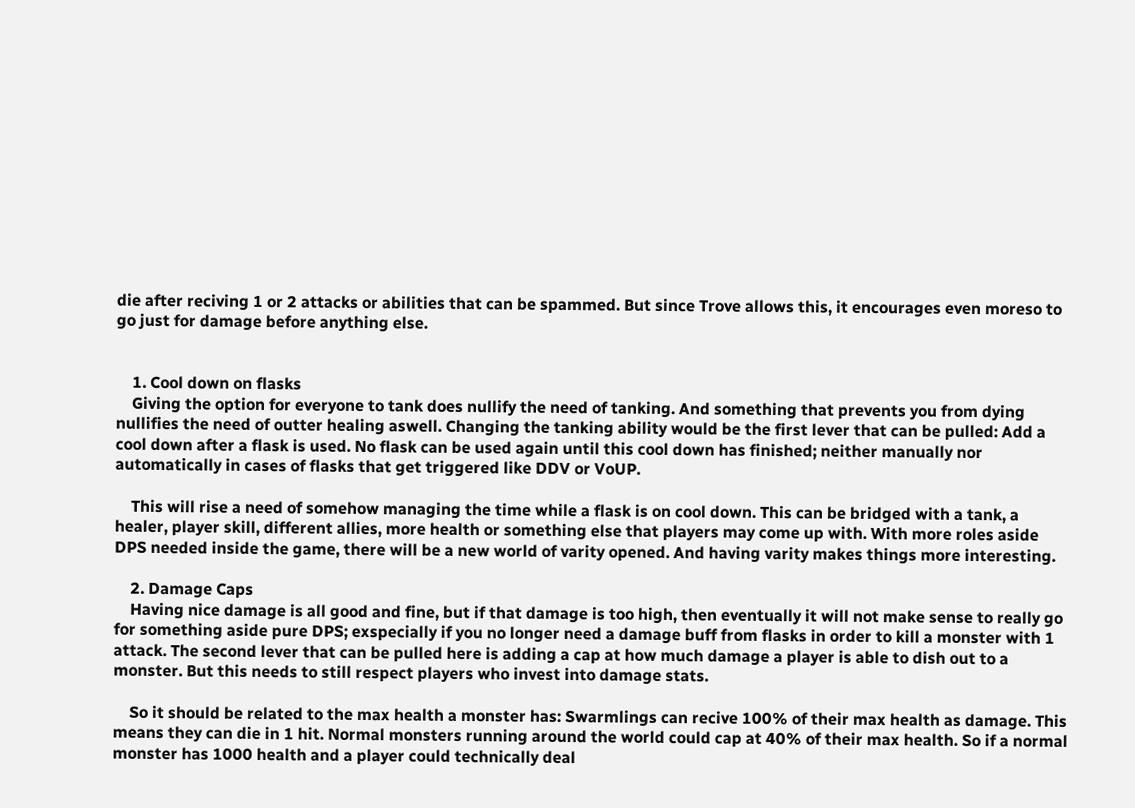die after reciving 1 or 2 attacks or abilities that can be spammed. But since Trove allows this, it encourages even moreso to go just for damage before anything else.


    1. Cool down on flasks
    Giving the option for everyone to tank does nullify the need of tanking. And something that prevents you from dying nullifies the need of outter healing aswell. Changing the tanking ability would be the first lever that can be pulled: Add a cool down after a flask is used. No flask can be used again until this cool down has finished; neither manually nor automatically in cases of flasks that get triggered like DDV or VoUP.

    This will rise a need of somehow managing the time while a flask is on cool down. This can be bridged with a tank, a healer, player skill, different allies, more health or something else that players may come up with. With more roles aside DPS needed inside the game, there will be a new world of varity opened. And having varity makes things more interesting.

    2. Damage Caps
    Having nice damage is all good and fine, but if that damage is too high, then eventually it will not make sense to really go for something aside pure DPS; exspecially if you no longer need a damage buff from flasks in order to kill a monster with 1 attack. The second lever that can be pulled here is adding a cap at how much damage a player is able to dish out to a monster. But this needs to still respect players who invest into damage stats.

    So it should be related to the max health a monster has: Swarmlings can recive 100% of their max health as damage. This means they can die in 1 hit. Normal monsters running around the world could cap at 40% of their max health. So if a normal monster has 1000 health and a player could technically deal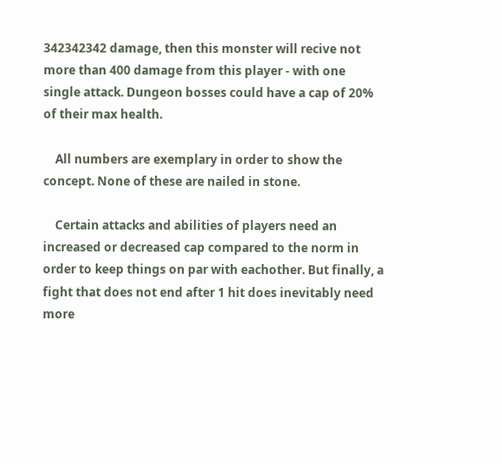342342342 damage, then this monster will recive not more than 400 damage from this player - with one single attack. Dungeon bosses could have a cap of 20% of their max health.

    All numbers are exemplary in order to show the concept. None of these are nailed in stone.

    Certain attacks and abilities of players need an increased or decreased cap compared to the norm in order to keep things on par with eachother. But finally, a fight that does not end after 1 hit does inevitably need more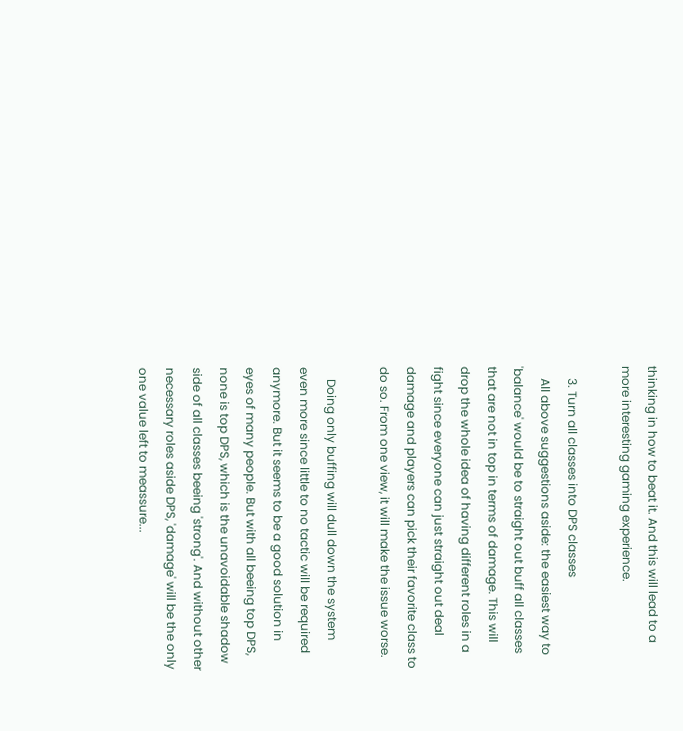thinking in how to beat it. And this will lead to a more interesting gaming experience.

    3. Turn all classes into DPS classes
    All above suggestions aside: the easiest way to 'balance' would be to straight out buff all classes that are not in top in terms of damage. This will drop the whole idea of having different roles in a fight since everyone can just straight out deal damage and players can pick their favorite class to do so. From one view, it will make the issue worse.

    Doing only buffing will dull down the system even more since little to no tactic will be required anymore. But it seems to be a good solution in eyes of many people. But with all beeing top DPS, none is top DPS, which is the unavoidable shadow side of all classes beeing 'strong'. And without other necessary roles aside DPS, 'damage' will be the only one value left to meassure...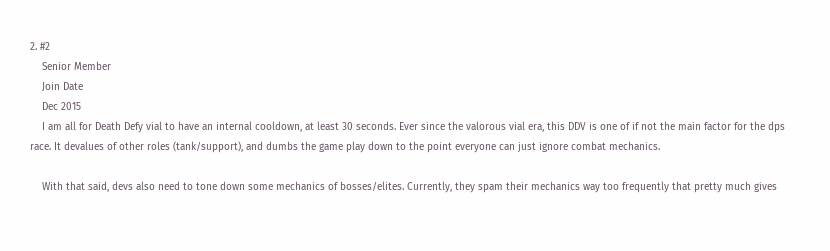2. #2
    Senior Member
    Join Date
    Dec 2015
    I am all for Death Defy vial to have an internal cooldown, at least 30 seconds. Ever since the valorous vial era, this DDV is one of if not the main factor for the dps race. It devalues of other roles (tank/support), and dumbs the game play down to the point everyone can just ignore combat mechanics.

    With that said, devs also need to tone down some mechanics of bosses/elites. Currently, they spam their mechanics way too frequently that pretty much gives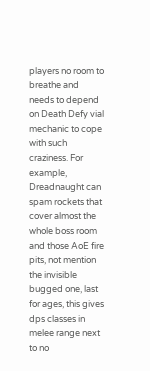players no room to breathe and needs to depend on Death Defy vial mechanic to cope with such craziness. For example, Dreadnaught can spam rockets that cover almost the whole boss room and those AoE fire pits, not mention the invisible bugged one, last for ages, this gives dps classes in melee range next to no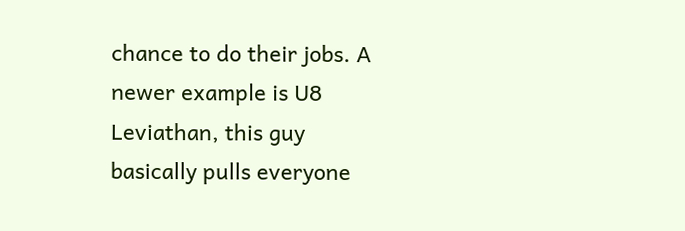chance to do their jobs. A newer example is U8 Leviathan, this guy basically pulls everyone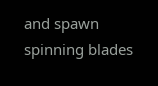and spawn spinning blades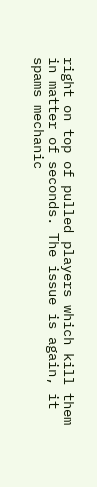right on top of pulled players which kill them in matter of seconds. The issue is again, it spams mechanic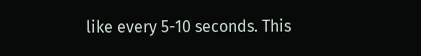like every 5-10 seconds. This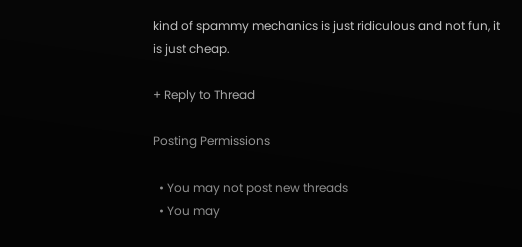kind of spammy mechanics is just ridiculous and not fun, it is just cheap.

+ Reply to Thread

Posting Permissions

  • You may not post new threads
  • You may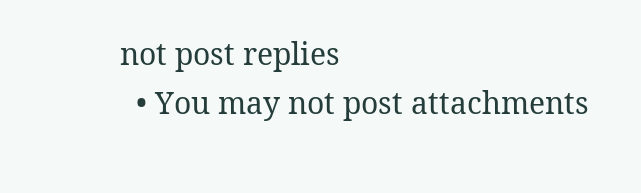not post replies
  • You may not post attachments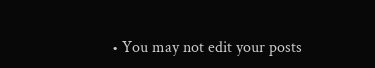• You may not edit your posts